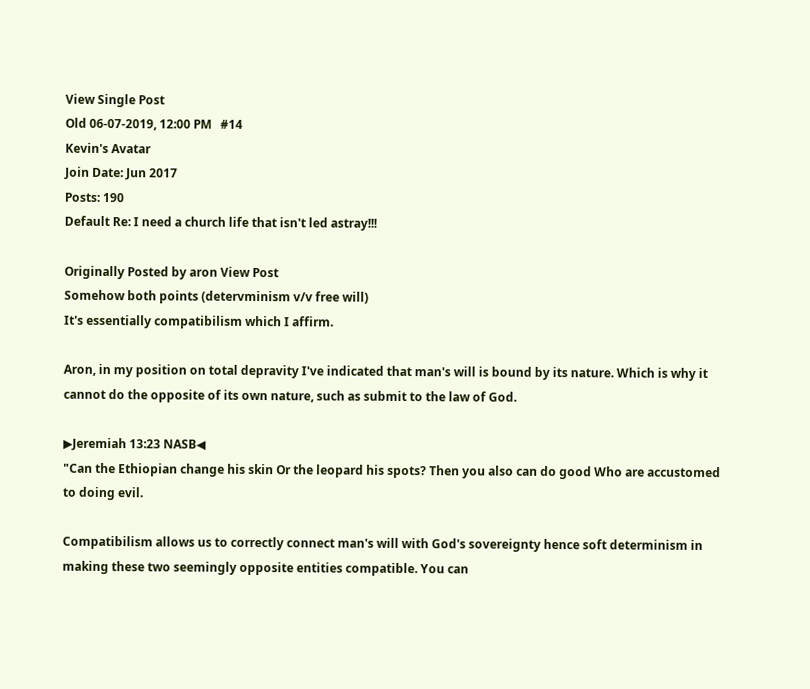View Single Post
Old 06-07-2019, 12:00 PM   #14
Kevin's Avatar
Join Date: Jun 2017
Posts: 190
Default Re: I need a church life that isn't led astray!!!

Originally Posted by aron View Post
Somehow both points (detervminism v/v free will)
It's essentially compatibilism which I affirm.

Aron, in my position on total depravity I've indicated that man's will is bound by its nature. Which is why it cannot do the opposite of its own nature, such as submit to the law of God.

▶Jeremiah 13:23 NASB◀
"Can the Ethiopian change his skin Or the leopard his spots? Then you also can do good Who are accustomed to doing evil.

Compatibilism allows us to correctly connect man's will with God's sovereignty hence soft determinism in making these two seemingly opposite entities compatible. You can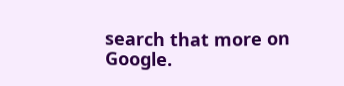search that more on Google.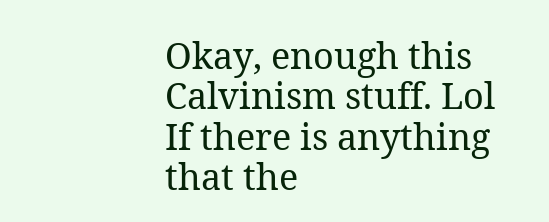Okay, enough this Calvinism stuff. Lol
If there is anything that the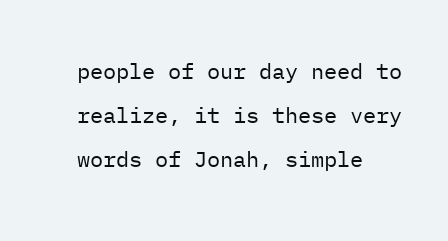people of our day need to realize, it is these very words of Jonah, simple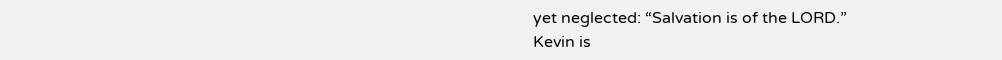yet neglected: “Salvation is of the LORD.”
Kevin is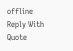offline   Reply With Quote